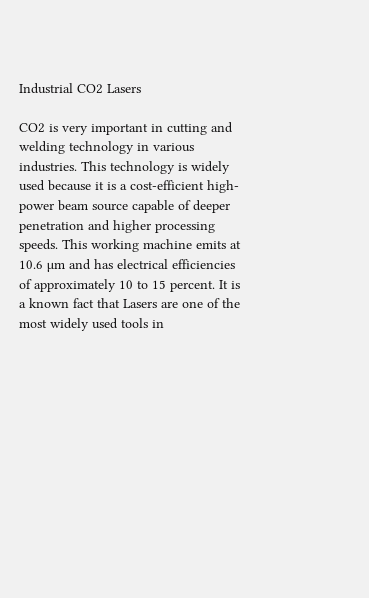Industrial CO2 Lasers

CO2 is very important in cutting and welding technology in various industries. This technology is widely used because it is a cost-efficient high-power beam source capable of deeper penetration and higher processing speeds. This working machine emits at 10.6 µm and has electrical efficiencies of approximately 10 to 15 percent. It is a known fact that Lasers are one of the most widely used tools in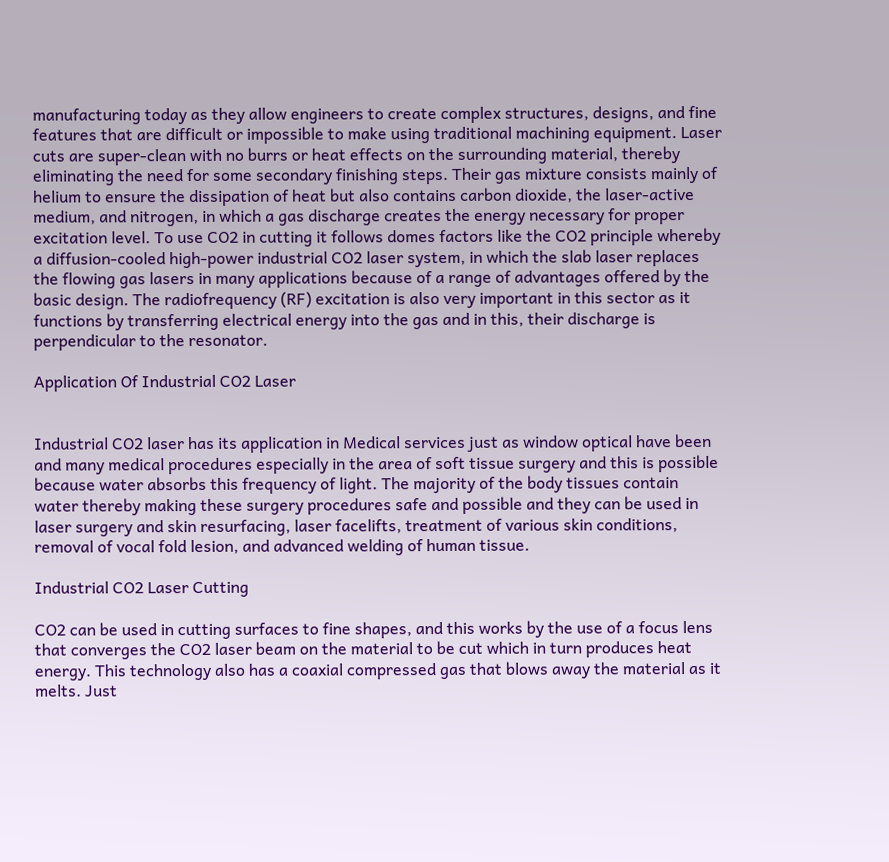manufacturing today as they allow engineers to create complex structures, designs, and fine features that are difficult or impossible to make using traditional machining equipment. Laser cuts are super-clean with no burrs or heat effects on the surrounding material, thereby eliminating the need for some secondary finishing steps. Their gas mixture consists mainly of helium to ensure the dissipation of heat but also contains carbon dioxide, the laser-active medium, and nitrogen, in which a gas discharge creates the energy necessary for proper excitation level. To use CO2 in cutting it follows domes factors like the CO2 principle whereby a diffusion-cooled high-power industrial CO2 laser system, in which the slab laser replaces the flowing gas lasers in many applications because of a range of advantages offered by the basic design. The radiofrequency (RF) excitation is also very important in this sector as it functions by transferring electrical energy into the gas and in this, their discharge is perpendicular to the resonator.

Application Of Industrial CO2 Laser


Industrial CO2 laser has its application in Medical services just as window optical have been and many medical procedures especially in the area of soft tissue surgery and this is possible because water absorbs this frequency of light. The majority of the body tissues contain water thereby making these surgery procedures safe and possible and they can be used in laser surgery and skin resurfacing, laser facelifts, treatment of various skin conditions, removal of vocal fold lesion, and advanced welding of human tissue.

Industrial CO2 Laser Cutting

CO2 can be used in cutting surfaces to fine shapes, and this works by the use of a focus lens that converges the CO2 laser beam on the material to be cut which in turn produces heat energy. This technology also has a coaxial compressed gas that blows away the material as it melts. Just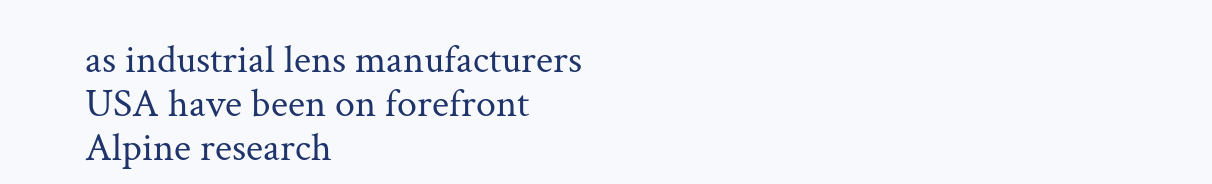as industrial lens manufacturers USA have been on forefront Alpine research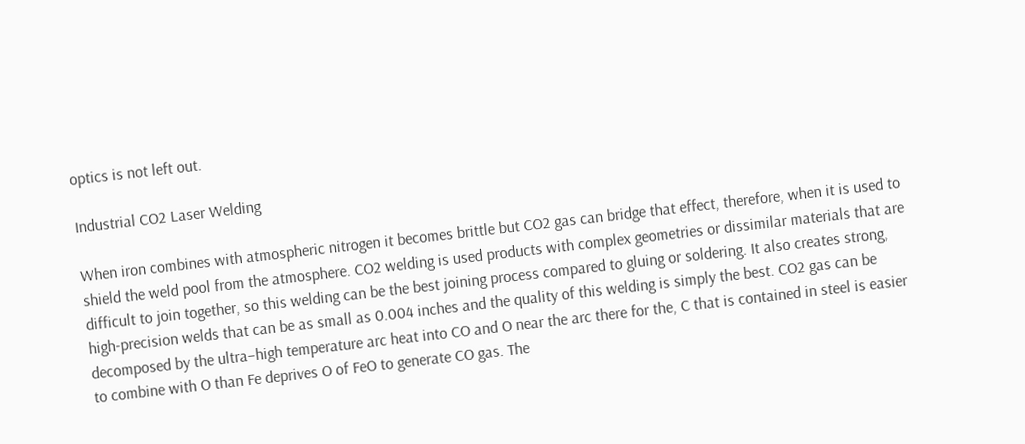optics is not left out.

Industrial CO2 Laser Welding

When iron combines with atmospheric nitrogen it becomes brittle but CO2 gas can bridge that effect, therefore, when it is used to shield the weld pool from the atmosphere. CO2 welding is used products with complex geometries or dissimilar materials that are difficult to join together, so this welding can be the best joining process compared to gluing or soldering. It also creates strong, high-precision welds that can be as small as 0.004 inches and the quality of this welding is simply the best. CO2 gas can be decomposed by the ultra−high temperature arc heat into CO and O near the arc there for the, C that is contained in steel is easier to combine with O than Fe deprives O of FeO to generate CO gas. The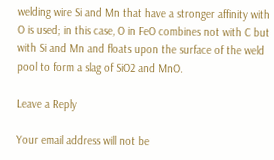welding wire Si and Mn that have a stronger affinity with O is used; in this case, O in FeO combines not with C but with Si and Mn and floats upon the surface of the weld pool to form a slag of SiO2 and MnO.

Leave a Reply

Your email address will not be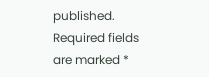published. Required fields are marked *